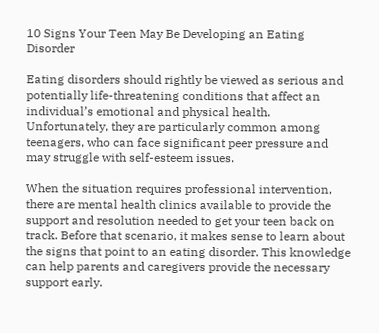10 Signs Your Teen May Be Developing an Eating Disorder

Eating disorders should rightly be viewed as serious and potentially life-threatening conditions that affect an individual’s emotional and physical health. Unfortunately, they are particularly common among teenagers, who can face significant peer pressure and may struggle with self-esteem issues.

When the situation requires professional intervention, there are mental health clinics available to provide the support and resolution needed to get your teen back on track. Before that scenario, it makes sense to learn about the signs that point to an eating disorder. This knowledge can help parents and caregivers provide the necessary support early.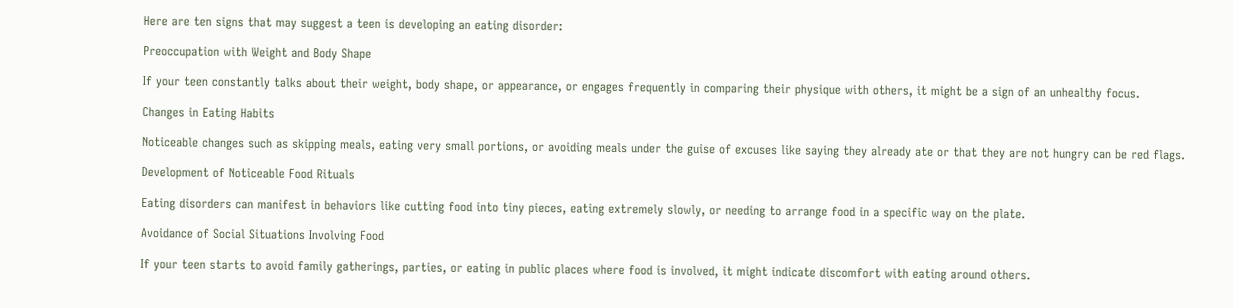Here are ten signs that may suggest a teen is developing an eating disorder:

Preoccupation with Weight and Body Shape

If your teen constantly talks about their weight, body shape, or appearance, or engages frequently in comparing their physique with others, it might be a sign of an unhealthy focus.

Changes in Eating Habits

Noticeable changes such as skipping meals, eating very small portions, or avoiding meals under the guise of excuses like saying they already ate or that they are not hungry can be red flags.

Development of Noticeable Food Rituals

Eating disorders can manifest in behaviors like cutting food into tiny pieces, eating extremely slowly, or needing to arrange food in a specific way on the plate.

Avoidance of Social Situations Involving Food

If your teen starts to avoid family gatherings, parties, or eating in public places where food is involved, it might indicate discomfort with eating around others.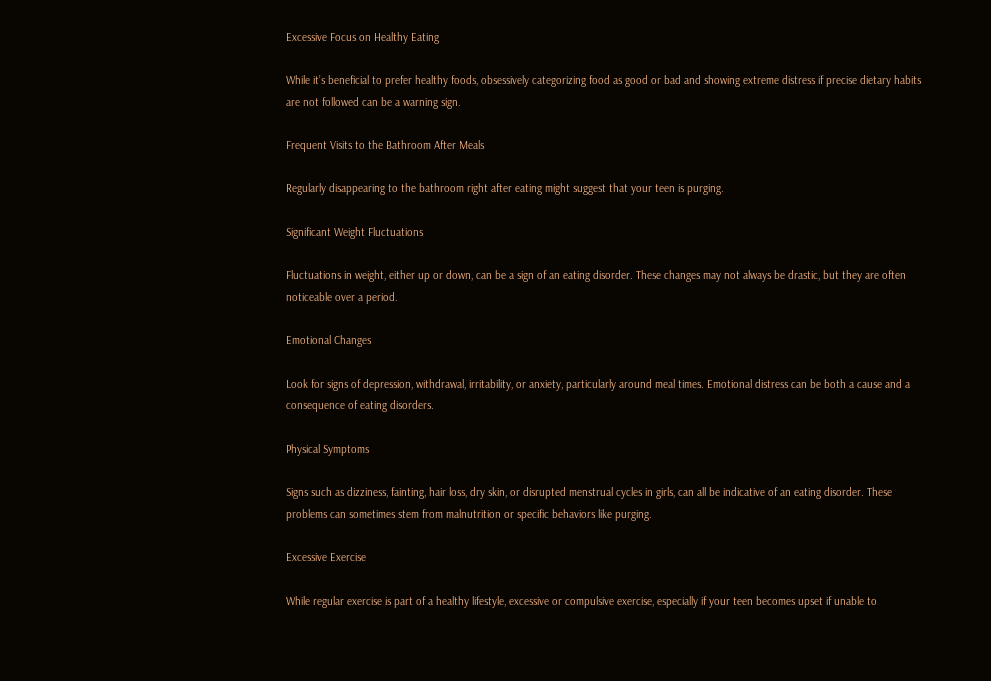Excessive Focus on Healthy Eating

While it’s beneficial to prefer healthy foods, obsessively categorizing food as good or bad and showing extreme distress if precise dietary habits are not followed can be a warning sign.

Frequent Visits to the Bathroom After Meals

Regularly disappearing to the bathroom right after eating might suggest that your teen is purging.

Significant Weight Fluctuations

Fluctuations in weight, either up or down, can be a sign of an eating disorder. These changes may not always be drastic, but they are often noticeable over a period.

Emotional Changes

Look for signs of depression, withdrawal, irritability, or anxiety, particularly around meal times. Emotional distress can be both a cause and a consequence of eating disorders.

Physical Symptoms

Signs such as dizziness, fainting, hair loss, dry skin, or disrupted menstrual cycles in girls, can all be indicative of an eating disorder. These problems can sometimes stem from malnutrition or specific behaviors like purging.

Excessive Exercise

While regular exercise is part of a healthy lifestyle, excessive or compulsive exercise, especially if your teen becomes upset if unable to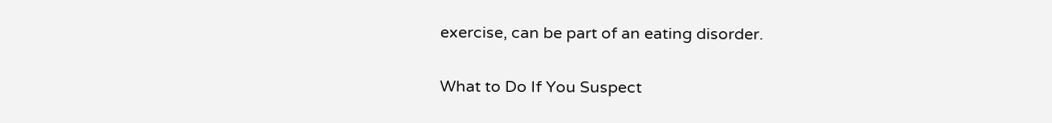exercise, can be part of an eating disorder.

What to Do If You Suspect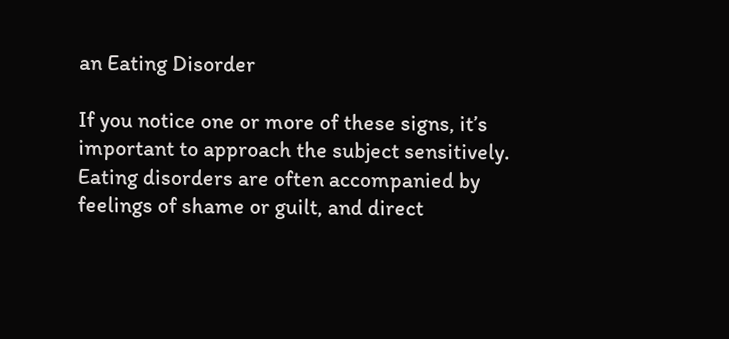an Eating Disorder

If you notice one or more of these signs, it’s important to approach the subject sensitively. Eating disorders are often accompanied by feelings of shame or guilt, and direct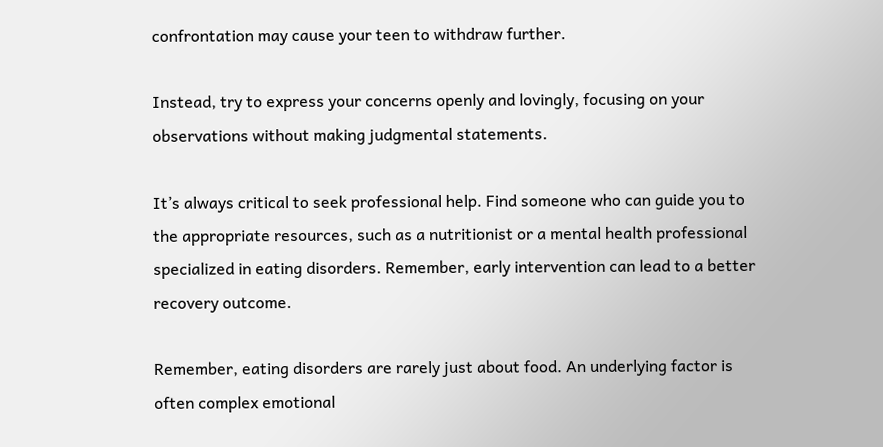confrontation may cause your teen to withdraw further.

Instead, try to express your concerns openly and lovingly, focusing on your observations without making judgmental statements.

It’s always critical to seek professional help. Find someone who can guide you to the appropriate resources, such as a nutritionist or a mental health professional specialized in eating disorders. Remember, early intervention can lead to a better recovery outcome.

Remember, eating disorders are rarely just about food. An underlying factor is often complex emotional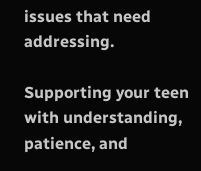issues that need addressing.

Supporting your teen with understanding, patience, and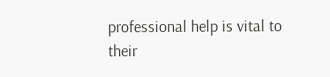professional help is vital to their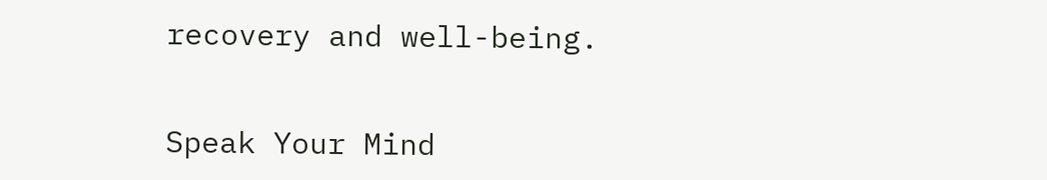recovery and well-being.


Speak Your Mind